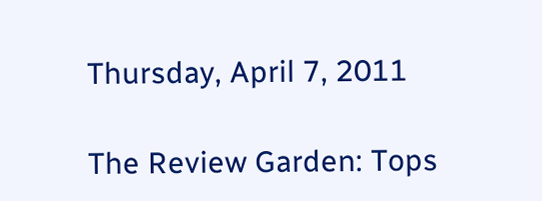Thursday, April 7, 2011

The Review Garden: Tops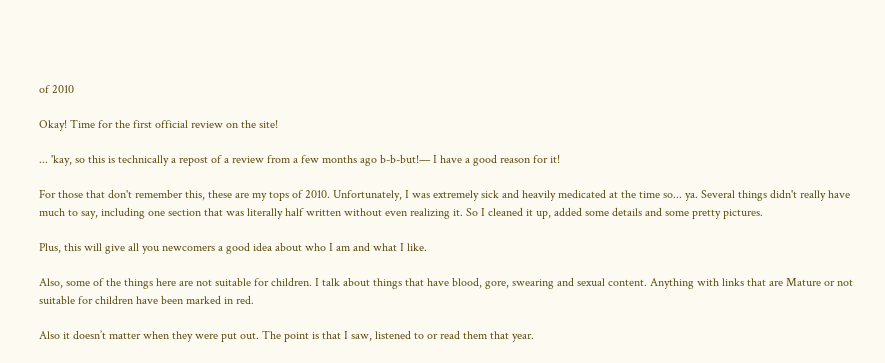of 2010

Okay! Time for the first official review on the site!

... 'kay, so this is technically a repost of a review from a few months ago b-b-but!— I have a good reason for it!

For those that don't remember this, these are my tops of 2010. Unfortunately, I was extremely sick and heavily medicated at the time so... ya. Several things didn't really have much to say, including one section that was literally half written without even realizing it. So I cleaned it up, added some details and some pretty pictures.

Plus, this will give all you newcomers a good idea about who I am and what I like.

Also, some of the things here are not suitable for children. I talk about things that have blood, gore, swearing and sexual content. Anything with links that are Mature or not suitable for children have been marked in red.

Also it doesn’t matter when they were put out. The point is that I saw, listened to or read them that year.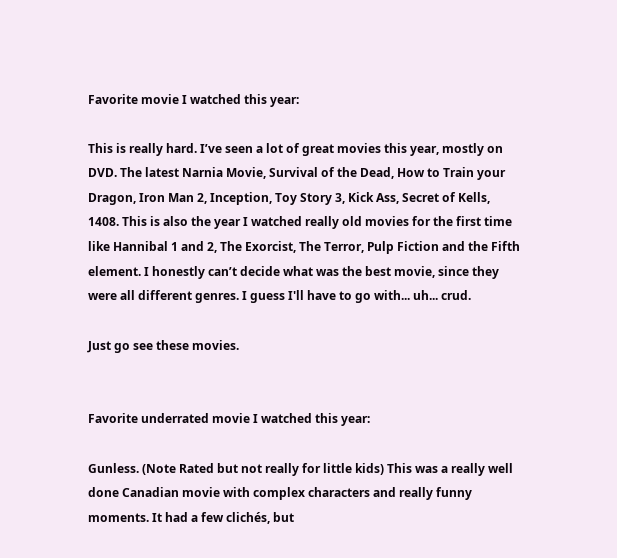Favorite movie I watched this year:

This is really hard. I’ve seen a lot of great movies this year, mostly on DVD. The latest Narnia Movie, Survival of the Dead, How to Train your Dragon, Iron Man 2, Inception, Toy Story 3, Kick Ass, Secret of Kells, 1408. This is also the year I watched really old movies for the first time like Hannibal 1 and 2, The Exorcist, The Terror, Pulp Fiction and the Fifth element. I honestly can’t decide what was the best movie, since they were all different genres. I guess I'll have to go with... uh... crud.

Just go see these movies.


Favorite underrated movie I watched this year:

Gunless. (Note Rated but not really for little kids) This was a really well done Canadian movie with complex characters and really funny moments. It had a few clichés, but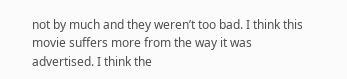not by much and they weren’t too bad. I think this movie suffers more from the way it was advertised. I think the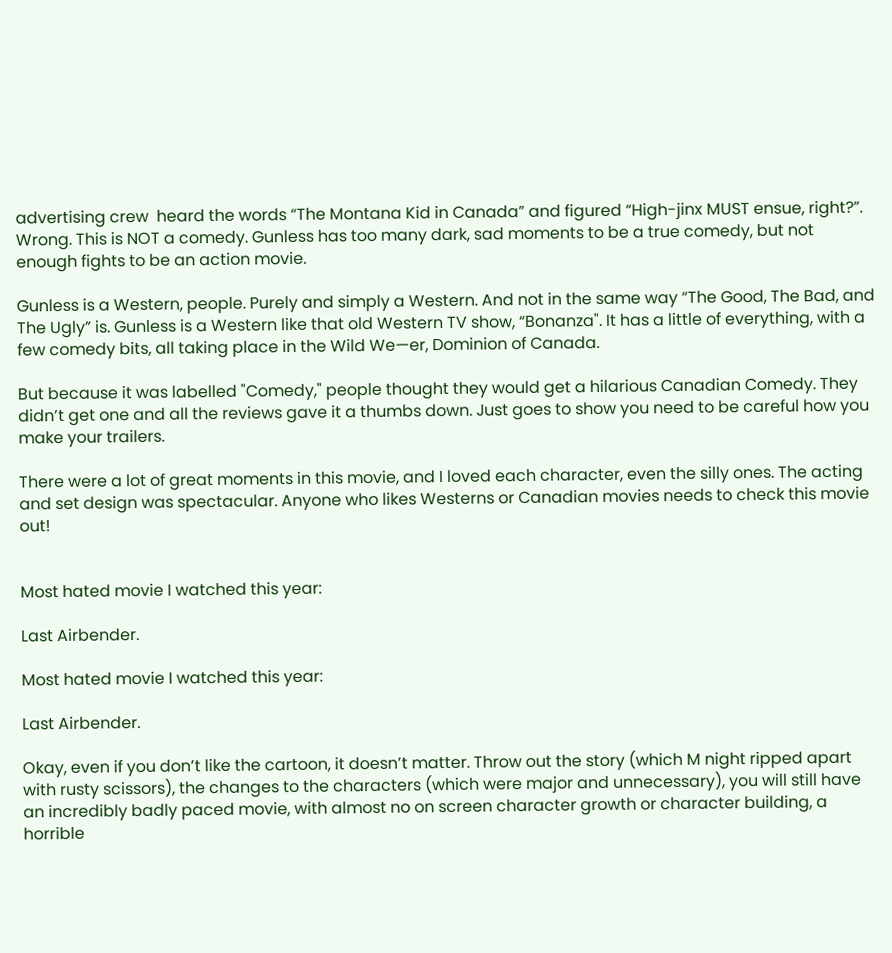advertising crew  heard the words “The Montana Kid in Canada” and figured “High-jinx MUST ensue, right?”. Wrong. This is NOT a comedy. Gunless has too many dark, sad moments to be a true comedy, but not enough fights to be an action movie.

Gunless is a Western, people. Purely and simply a Western. And not in the same way “The Good, The Bad, and The Ugly” is. Gunless is a Western like that old Western TV show, “Bonanza". It has a little of everything, with a few comedy bits, all taking place in the Wild We—er, Dominion of Canada.

But because it was labelled "Comedy," people thought they would get a hilarious Canadian Comedy. They didn’t get one and all the reviews gave it a thumbs down. Just goes to show you need to be careful how you make your trailers.

There were a lot of great moments in this movie, and I loved each character, even the silly ones. The acting and set design was spectacular. Anyone who likes Westerns or Canadian movies needs to check this movie out!


Most hated movie I watched this year:

Last Airbender.

Most hated movie I watched this year:

Last Airbender.

Okay, even if you don’t like the cartoon, it doesn’t matter. Throw out the story (which M night ripped apart with rusty scissors), the changes to the characters (which were major and unnecessary), you will still have an incredibly badly paced movie, with almost no on screen character growth or character building, a horrible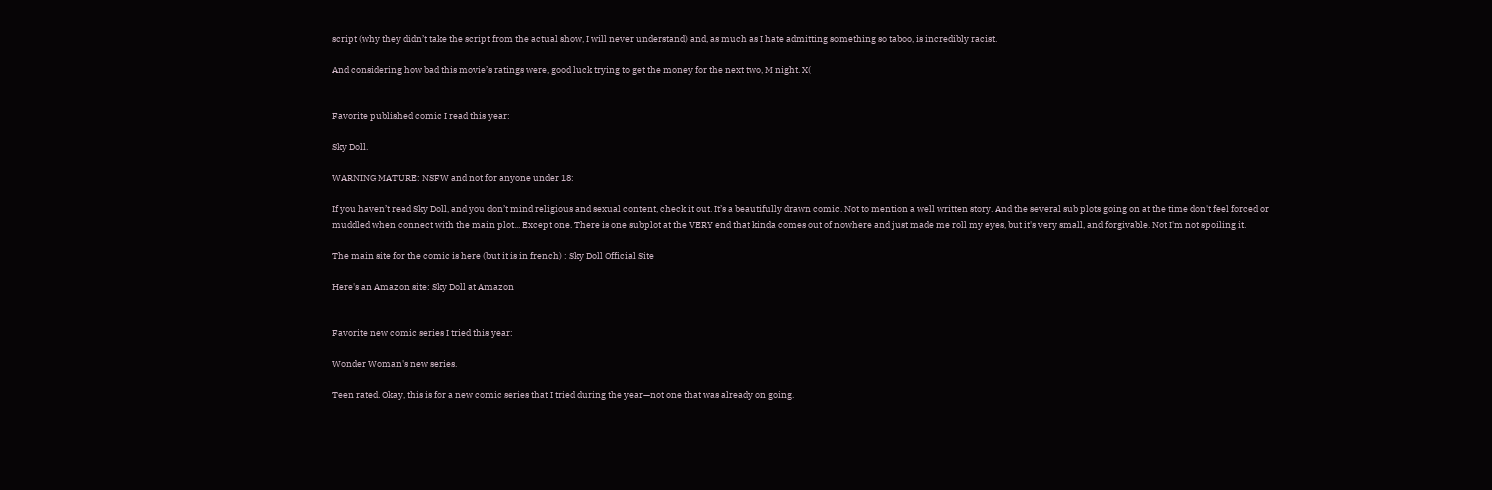script (why they didn’t take the script from the actual show, I will never understand) and, as much as I hate admitting something so taboo, is incredibly racist.

And considering how bad this movie’s ratings were, good luck trying to get the money for the next two, M night. X(


Favorite published comic I read this year:

Sky Doll.

WARNING MATURE: NSFW and not for anyone under 18:

If you haven’t read Sky Doll, and you don’t mind religious and sexual content, check it out. It’s a beautifully drawn comic. Not to mention a well written story. And the several sub plots going on at the time don't feel forced or muddled when connect with the main plot... Except one. There is one subplot at the VERY end that kinda comes out of nowhere and just made me roll my eyes, but it's very small, and forgivable. Not I'm not spoiling it.

The main site for the comic is here (but it is in french) : Sky Doll Official Site

Here's an Amazon site: Sky Doll at Amazon


Favorite new comic series I tried this year:

Wonder Woman's new series.

Teen rated. Okay, this is for a new comic series that I tried during the year—not one that was already on going.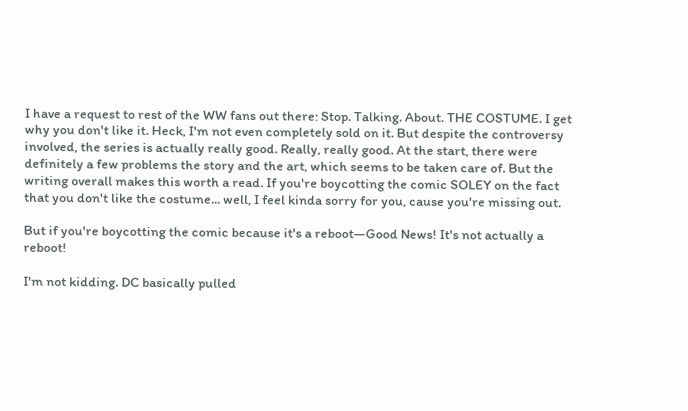I have a request to rest of the WW fans out there: Stop. Talking. About. THE COSTUME. I get why you don't like it. Heck, I'm not even completely sold on it. But despite the controversy involved, the series is actually really good. Really, really good. At the start, there were definitely a few problems the story and the art, which seems to be taken care of. But the writing overall makes this worth a read. If you're boycotting the comic SOLEY on the fact that you don't like the costume... well, I feel kinda sorry for you, cause you're missing out.

But if you're boycotting the comic because it's a reboot—Good News! It's not actually a reboot!

I'm not kidding. DC basically pulled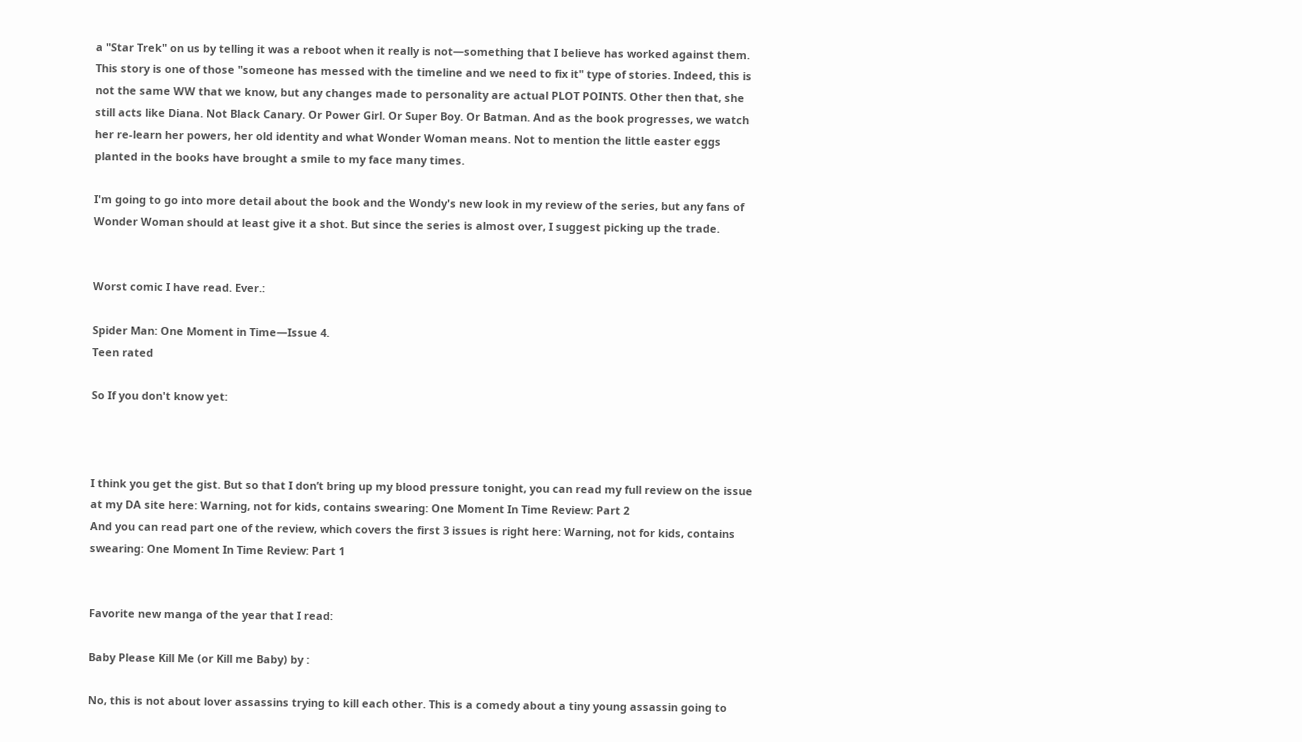a "Star Trek" on us by telling it was a reboot when it really is not—something that I believe has worked against them. This story is one of those "someone has messed with the timeline and we need to fix it" type of stories. Indeed, this is not the same WW that we know, but any changes made to personality are actual PLOT POINTS. Other then that, she still acts like Diana. Not Black Canary. Or Power Girl. Or Super Boy. Or Batman. And as the book progresses, we watch her re-learn her powers, her old identity and what Wonder Woman means. Not to mention the little easter eggs planted in the books have brought a smile to my face many times.

I'm going to go into more detail about the book and the Wondy's new look in my review of the series, but any fans of Wonder Woman should at least give it a shot. But since the series is almost over, I suggest picking up the trade.


Worst comic I have read. Ever.:

Spider Man: One Moment in Time—Issue 4.
Teen rated

So If you don't know yet:



I think you get the gist. But so that I don’t bring up my blood pressure tonight, you can read my full review on the issue at my DA site here: Warning, not for kids, contains swearing: One Moment In Time Review: Part 2
And you can read part one of the review, which covers the first 3 issues is right here: Warning, not for kids, contains swearing: One Moment In Time Review: Part 1


Favorite new manga of the year that I read:

Baby Please Kill Me (or Kill me Baby) by :

No, this is not about lover assassins trying to kill each other. This is a comedy about a tiny young assassin going to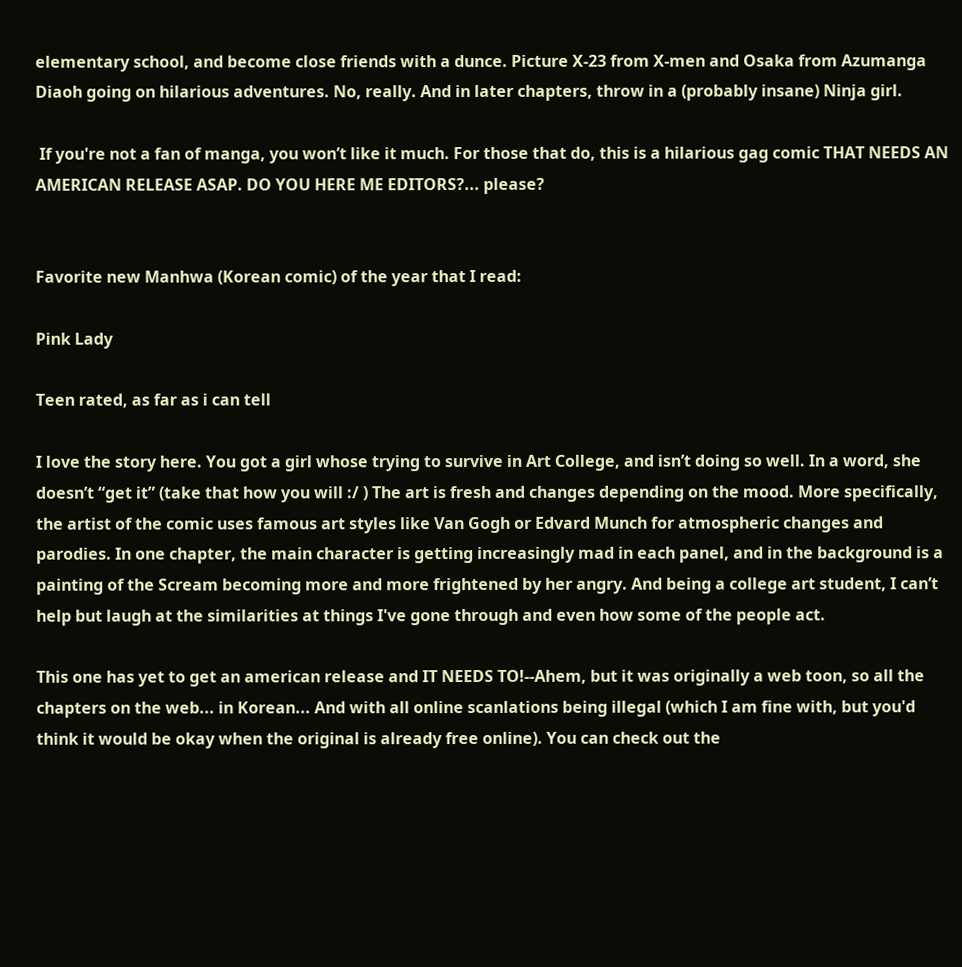elementary school, and become close friends with a dunce. Picture X-23 from X-men and Osaka from Azumanga Diaoh going on hilarious adventures. No, really. And in later chapters, throw in a (probably insane) Ninja girl.

 If you're not a fan of manga, you won’t like it much. For those that do, this is a hilarious gag comic THAT NEEDS AN AMERICAN RELEASE ASAP. DO YOU HERE ME EDITORS?... please?


Favorite new Manhwa (Korean comic) of the year that I read:

Pink Lady

Teen rated, as far as i can tell

I love the story here. You got a girl whose trying to survive in Art College, and isn’t doing so well. In a word, she doesn’t “get it” (take that how you will :/ ) The art is fresh and changes depending on the mood. More specifically, the artist of the comic uses famous art styles like Van Gogh or Edvard Munch for atmospheric changes and parodies. In one chapter, the main character is getting increasingly mad in each panel, and in the background is a painting of the Scream becoming more and more frightened by her angry. And being a college art student, I can’t help but laugh at the similarities at things I've gone through and even how some of the people act.

This one has yet to get an american release and IT NEEDS TO!--Ahem, but it was originally a web toon, so all the chapters on the web... in Korean... And with all online scanlations being illegal (which I am fine with, but you'd think it would be okay when the original is already free online). You can check out the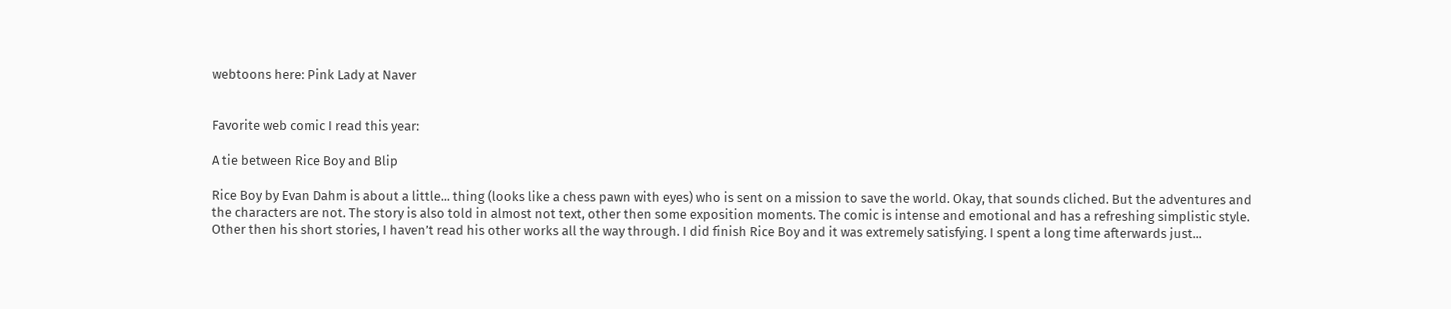webtoons here: Pink Lady at Naver


Favorite web comic I read this year:

A tie between Rice Boy and Blip

Rice Boy by Evan Dahm is about a little... thing (looks like a chess pawn with eyes) who is sent on a mission to save the world. Okay, that sounds cliched. But the adventures and the characters are not. The story is also told in almost not text, other then some exposition moments. The comic is intense and emotional and has a refreshing simplistic style. Other then his short stories, I haven’t read his other works all the way through. I did finish Rice Boy and it was extremely satisfying. I spent a long time afterwards just...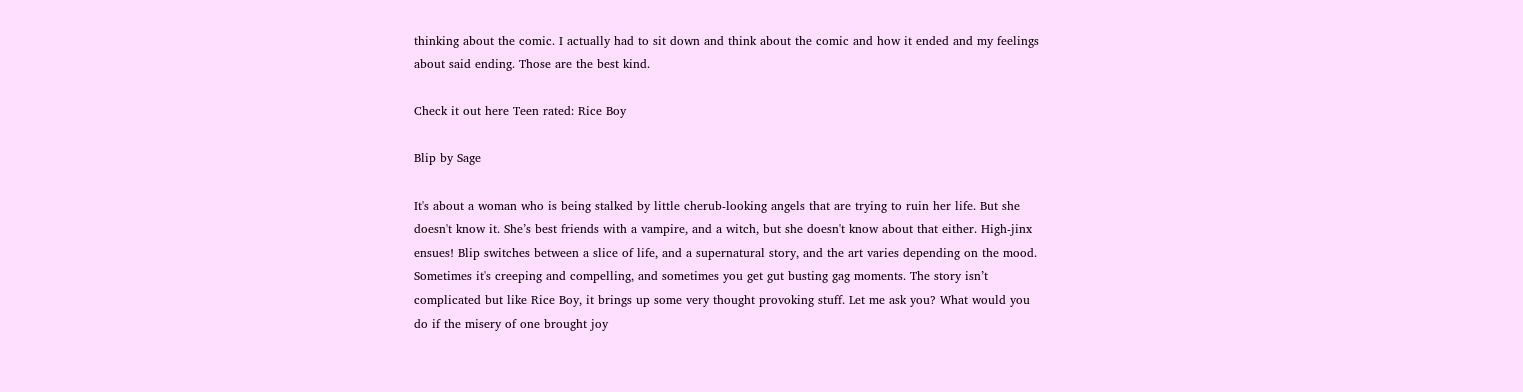thinking about the comic. I actually had to sit down and think about the comic and how it ended and my feelings about said ending. Those are the best kind.

Check it out here Teen rated: Rice Boy

Blip by Sage

It's about a woman who is being stalked by little cherub-looking angels that are trying to ruin her life. But she doesn't know it. She’s best friends with a vampire, and a witch, but she doesn't know about that either. High-jinx ensues! Blip switches between a slice of life, and a supernatural story, and the art varies depending on the mood. Sometimes it's creeping and compelling, and sometimes you get gut busting gag moments. The story isn’t complicated but like Rice Boy, it brings up some very thought provoking stuff. Let me ask you? What would you do if the misery of one brought joy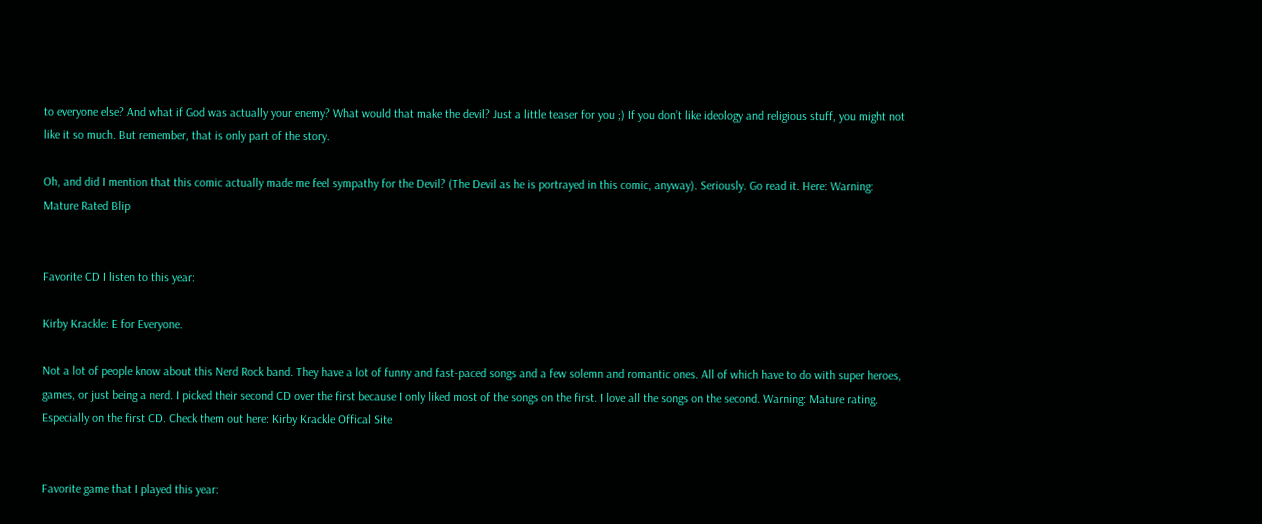to everyone else? And what if God was actually your enemy? What would that make the devil? Just a little teaser for you ;) If you don’t like ideology and religious stuff, you might not like it so much. But remember, that is only part of the story.

Oh, and did I mention that this comic actually made me feel sympathy for the Devil? (The Devil as he is portrayed in this comic, anyway). Seriously. Go read it. Here: Warning: Mature Rated Blip


Favorite CD I listen to this year:

Kirby Krackle: E for Everyone.

Not a lot of people know about this Nerd Rock band. They have a lot of funny and fast-paced songs and a few solemn and romantic ones. All of which have to do with super heroes, games, or just being a nerd. I picked their second CD over the first because I only liked most of the songs on the first. I love all the songs on the second. Warning: Mature rating. Especially on the first CD. Check them out here: Kirby Krackle Offical Site


Favorite game that I played this year: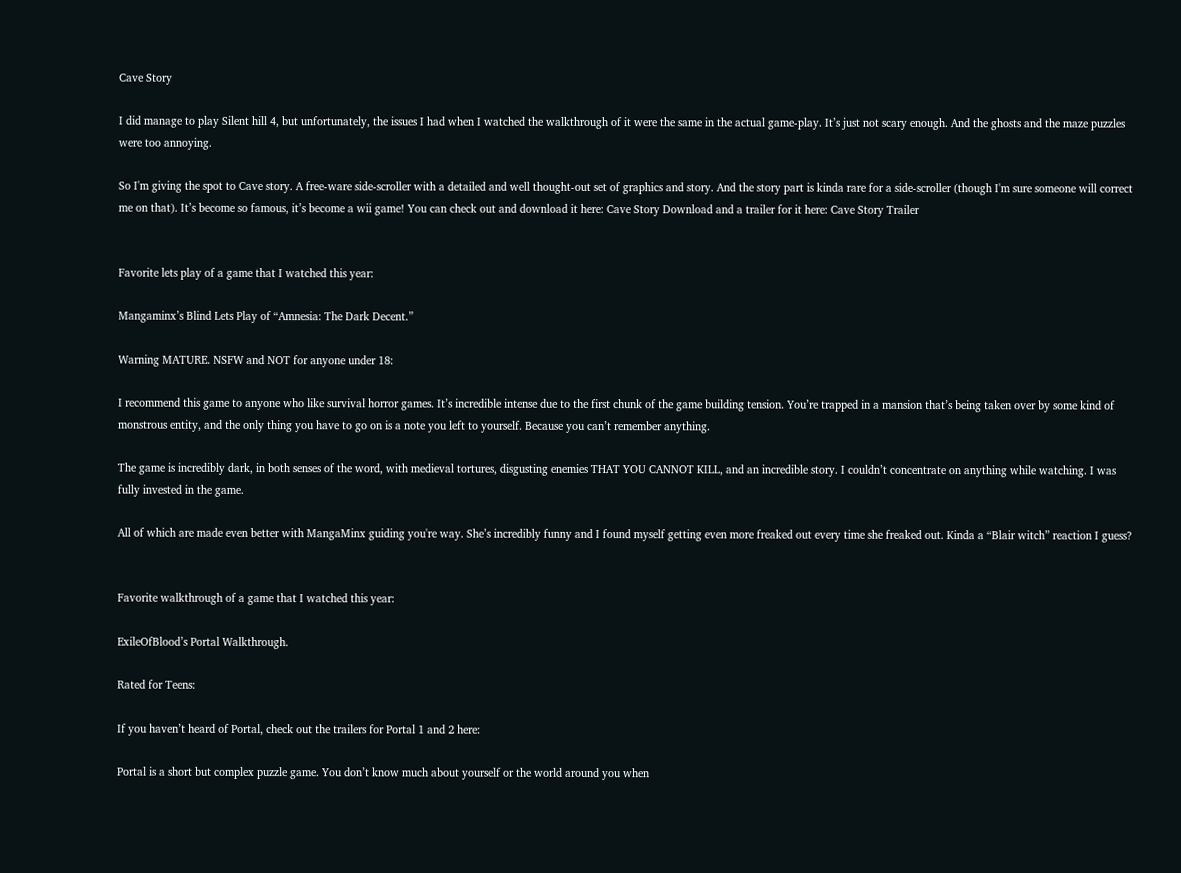Cave Story

I did manage to play Silent hill 4, but unfortunately, the issues I had when I watched the walkthrough of it were the same in the actual game-play. It’s just not scary enough. And the ghosts and the maze puzzles were too annoying.

So I'm giving the spot to Cave story. A free-ware side-scroller with a detailed and well thought-out set of graphics and story. And the story part is kinda rare for a side-scroller (though I'm sure someone will correct me on that). It’s become so famous, it’s become a wii game! You can check out and download it here: Cave Story Download and a trailer for it here: Cave Story Trailer


Favorite lets play of a game that I watched this year:

Mangaminx’s Blind Lets Play of “Amnesia: The Dark Decent.”

Warning MATURE. NSFW and NOT for anyone under 18:

I recommend this game to anyone who like survival horror games. It’s incredible intense due to the first chunk of the game building tension. You’re trapped in a mansion that’s being taken over by some kind of monstrous entity, and the only thing you have to go on is a note you left to yourself. Because you can’t remember anything.

The game is incredibly dark, in both senses of the word, with medieval tortures, disgusting enemies THAT YOU CANNOT KILL, and an incredible story. I couldn’t concentrate on anything while watching. I was fully invested in the game.

All of which are made even better with MangaMinx guiding you're way. She’s incredibly funny and I found myself getting even more freaked out every time she freaked out. Kinda a “Blair witch” reaction I guess?


Favorite walkthrough of a game that I watched this year:

ExileOfBlood’s Portal Walkthrough.

Rated for Teens:

If you haven’t heard of Portal, check out the trailers for Portal 1 and 2 here:

Portal is a short but complex puzzle game. You don’t know much about yourself or the world around you when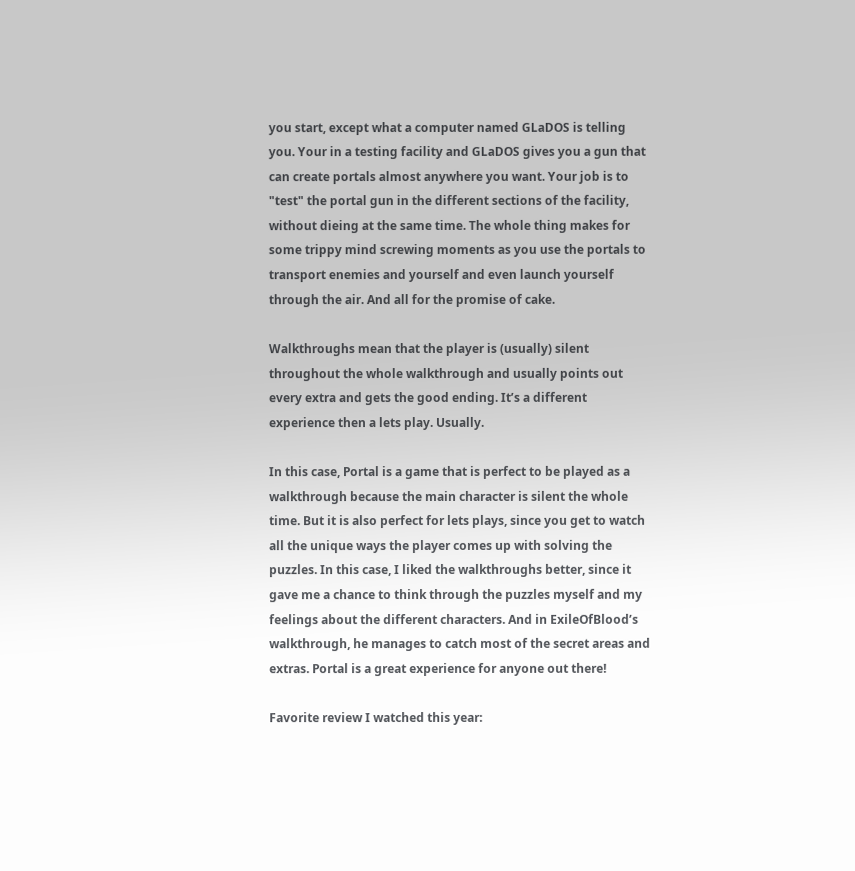you start, except what a computer named GLaDOS is telling you. Your in a testing facility and GLaDOS gives you a gun that can create portals almost anywhere you want. Your job is to "test" the portal gun in the different sections of the facility, without dieing at the same time. The whole thing makes for some trippy mind screwing moments as you use the portals to transport enemies and yourself and even launch yourself through the air. And all for the promise of cake.

Walkthroughs mean that the player is (usually) silent throughout the whole walkthrough and usually points out every extra and gets the good ending. It’s a different experience then a lets play. Usually.

In this case, Portal is a game that is perfect to be played as a walkthrough because the main character is silent the whole time. But it is also perfect for lets plays, since you get to watch all the unique ways the player comes up with solving the puzzles. In this case, I liked the walkthroughs better, since it gave me a chance to think through the puzzles myself and my feelings about the different characters. And in ExileOfBlood’s walkthrough, he manages to catch most of the secret areas and extras. Portal is a great experience for anyone out there!

Favorite review I watched this year: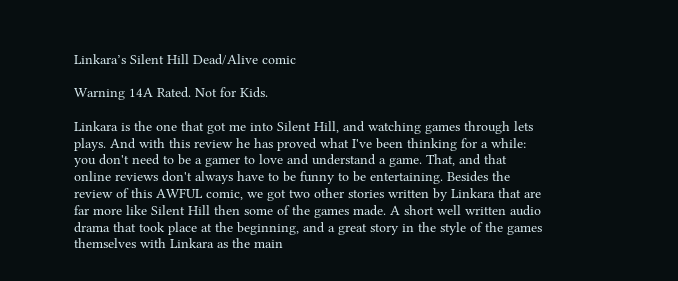Linkara’s Silent Hill Dead/Alive comic

Warning 14A Rated. Not for Kids.

Linkara is the one that got me into Silent Hill, and watching games through lets plays. And with this review he has proved what I've been thinking for a while: you don't need to be a gamer to love and understand a game. That, and that online reviews don't always have to be funny to be entertaining. Besides the review of this AWFUL comic, we got two other stories written by Linkara that are far more like Silent Hill then some of the games made. A short well written audio drama that took place at the beginning, and a great story in the style of the games themselves with Linkara as the main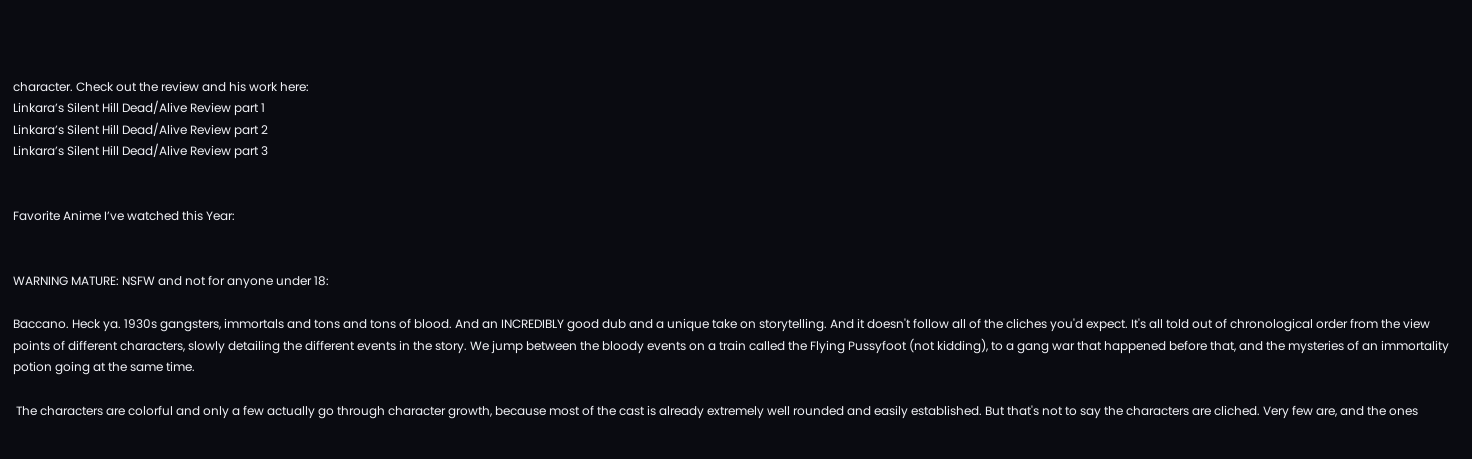character. Check out the review and his work here:
Linkara’s Silent Hill Dead/Alive Review part 1
Linkara’s Silent Hill Dead/Alive Review part 2
Linkara’s Silent Hill Dead/Alive Review part 3


Favorite Anime I’ve watched this Year:


WARNING MATURE: NSFW and not for anyone under 18:

Baccano. Heck ya. 1930s gangsters, immortals and tons and tons of blood. And an INCREDIBLY good dub and a unique take on storytelling. And it doesn't follow all of the cliches you'd expect. It's all told out of chronological order from the view points of different characters, slowly detailing the different events in the story. We jump between the bloody events on a train called the Flying Pussyfoot (not kidding), to a gang war that happened before that, and the mysteries of an immortality potion going at the same time.

 The characters are colorful and only a few actually go through character growth, because most of the cast is already extremely well rounded and easily established. But that's not to say the characters are cliched. Very few are, and the ones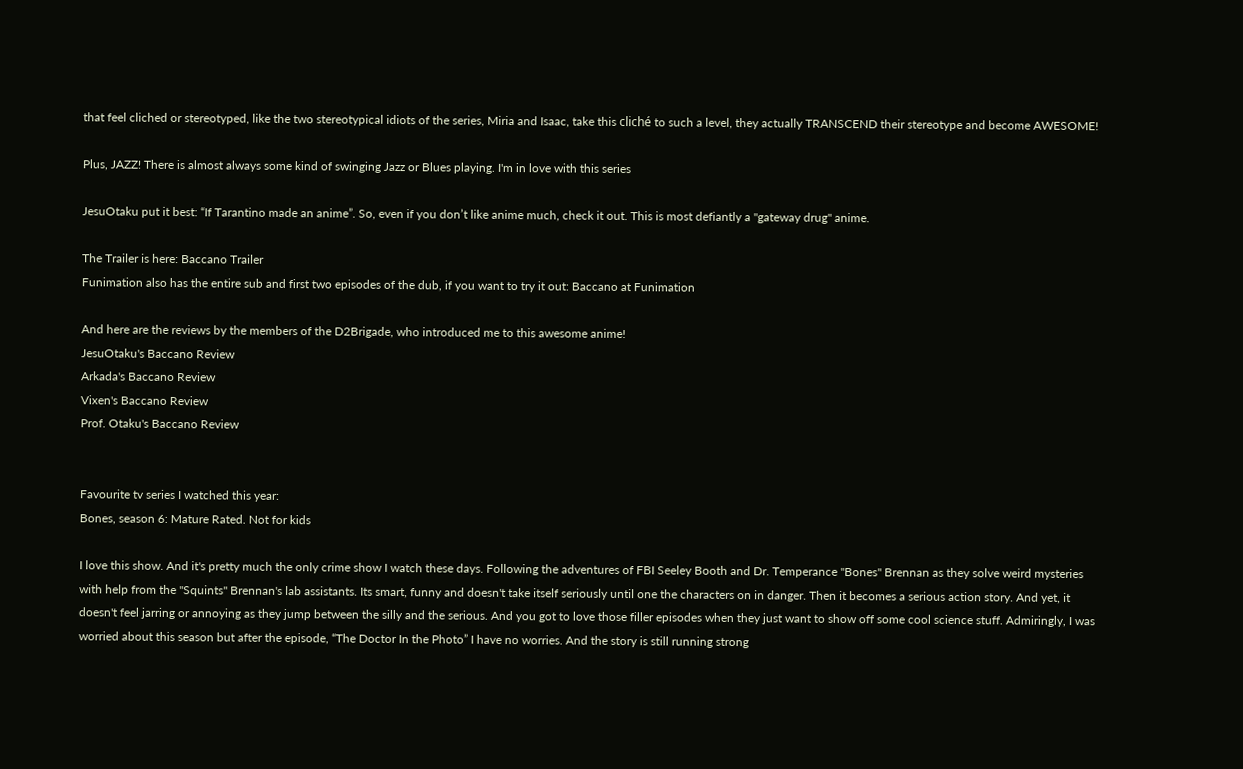that feel cliched or stereotyped, like the two stereotypical idiots of the series, Miria and Isaac, take this cliché to such a level, they actually TRANSCEND their stereotype and become AWESOME!

Plus, JAZZ! There is almost always some kind of swinging Jazz or Blues playing. I'm in love with this series

JesuOtaku put it best: “If Tarantino made an anime”. So, even if you don’t like anime much, check it out. This is most defiantly a "gateway drug" anime.

The Trailer is here: Baccano Trailer
Funimation also has the entire sub and first two episodes of the dub, if you want to try it out: Baccano at Funimation

And here are the reviews by the members of the D2Brigade, who introduced me to this awesome anime!
JesuOtaku's Baccano Review
Arkada's Baccano Review
Vixen's Baccano Review
Prof. Otaku's Baccano Review


Favourite tv series I watched this year:
Bones, season 6: Mature Rated. Not for kids

I love this show. And it's pretty much the only crime show I watch these days. Following the adventures of FBI Seeley Booth and Dr. Temperance "Bones" Brennan as they solve weird mysteries with help from the "Squints" Brennan's lab assistants. Its smart, funny and doesn't take itself seriously until one the characters on in danger. Then it becomes a serious action story. And yet, it doesn't feel jarring or annoying as they jump between the silly and the serious. And you got to love those filler episodes when they just want to show off some cool science stuff. Admiringly, I was worried about this season but after the episode, “The Doctor In the Photo” I have no worries. And the story is still running strong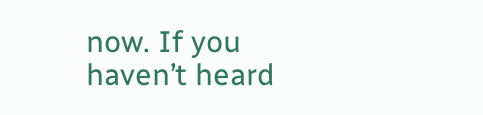now. If you haven’t heard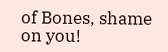of Bones, shame on you!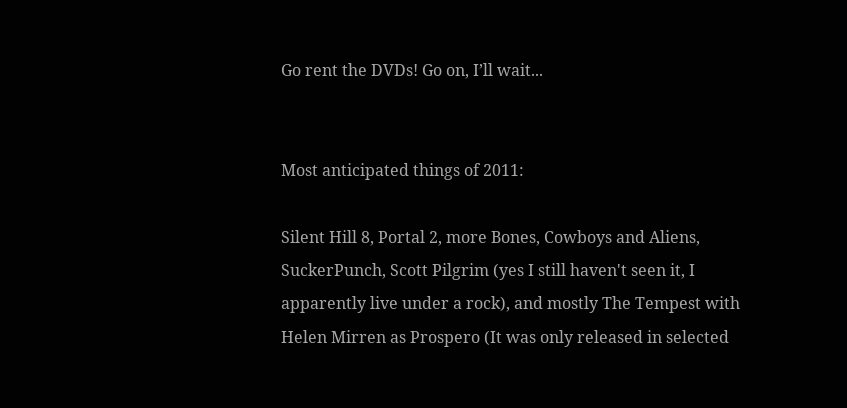Go rent the DVDs! Go on, I’ll wait...


Most anticipated things of 2011:

Silent Hill 8, Portal 2, more Bones, Cowboys and Aliens, SuckerPunch, Scott Pilgrim (yes I still haven't seen it, I apparently live under a rock), and mostly The Tempest with Helen Mirren as Prospero (It was only released in selected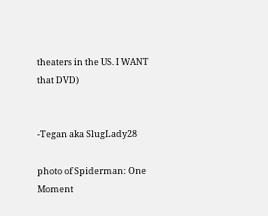theaters in the US. I WANT that DVD)


-Tegan aka SlugLady28

photo of Spiderman: One Moment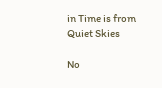in Time is from Quiet Skies

No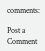comments:

Post a Comment